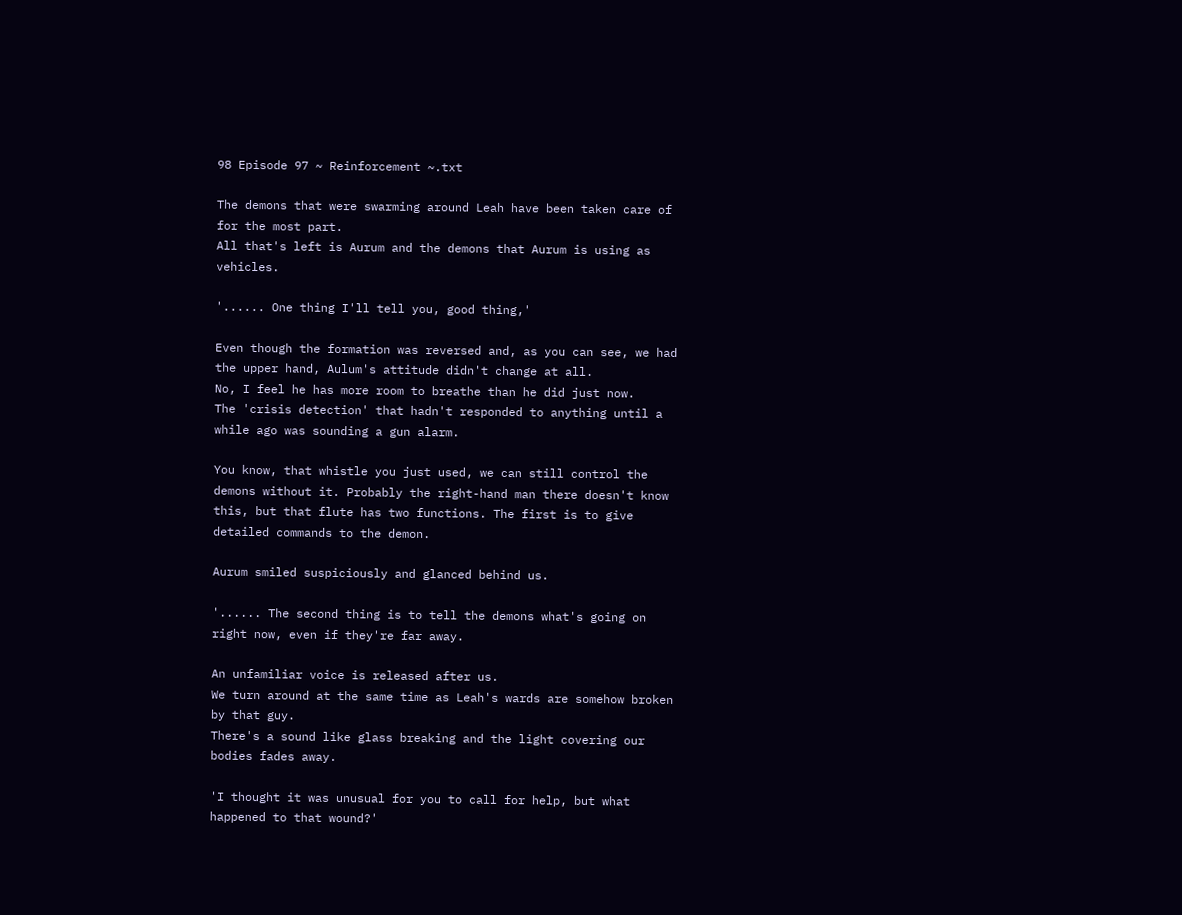98 Episode 97 ~ Reinforcement ~.txt

The demons that were swarming around Leah have been taken care of for the most part.
All that's left is Aurum and the demons that Aurum is using as vehicles.

'...... One thing I'll tell you, good thing,'

Even though the formation was reversed and, as you can see, we had the upper hand, Aulum's attitude didn't change at all.
No, I feel he has more room to breathe than he did just now.
The 'crisis detection' that hadn't responded to anything until a while ago was sounding a gun alarm.

You know, that whistle you just used, we can still control the demons without it. Probably the right-hand man there doesn't know this, but that flute has two functions. The first is to give detailed commands to the demon.

Aurum smiled suspiciously and glanced behind us.

'...... The second thing is to tell the demons what's going on right now, even if they're far away.

An unfamiliar voice is released after us.
We turn around at the same time as Leah's wards are somehow broken by that guy.
There's a sound like glass breaking and the light covering our bodies fades away.

'I thought it was unusual for you to call for help, but what happened to that wound?'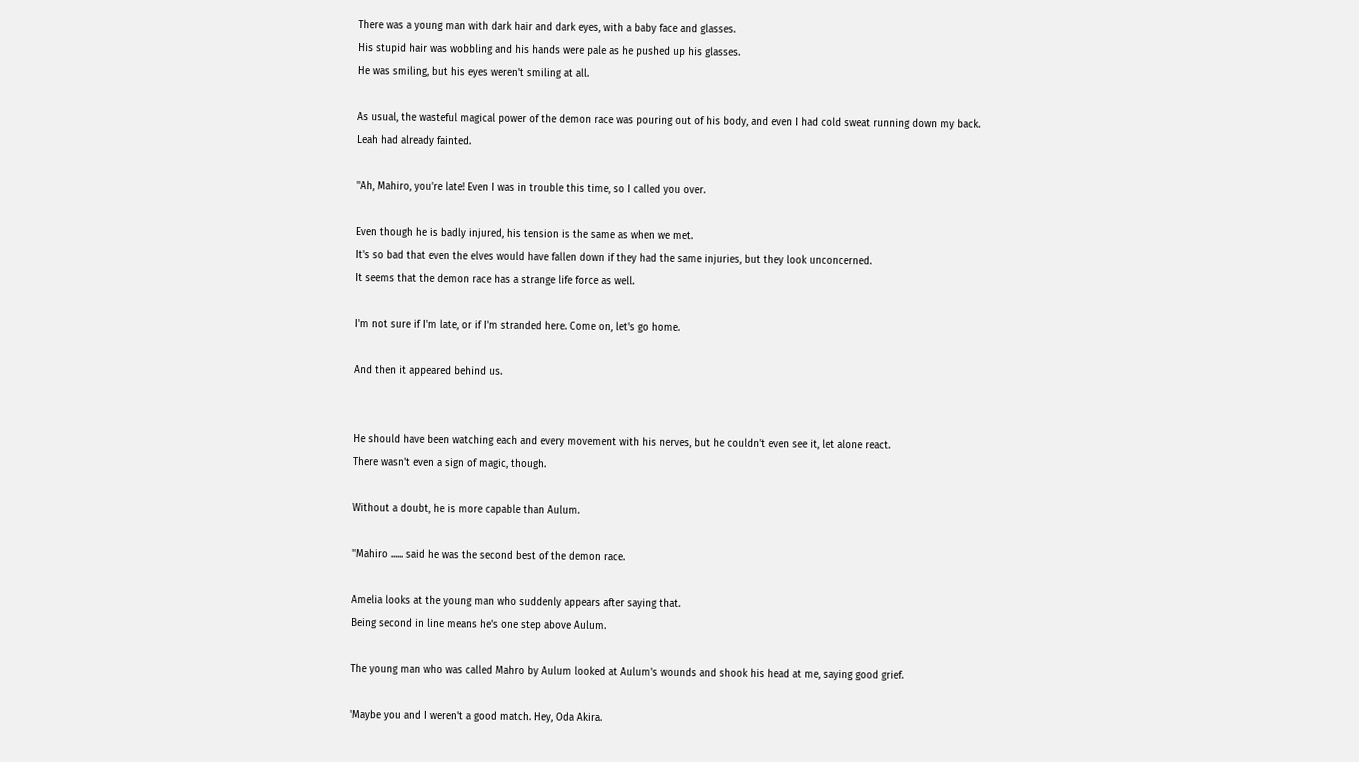There was a young man with dark hair and dark eyes, with a baby face and glasses.
His stupid hair was wobbling and his hands were pale as he pushed up his glasses.
He was smiling, but his eyes weren't smiling at all.

As usual, the wasteful magical power of the demon race was pouring out of his body, and even I had cold sweat running down my back.
Leah had already fainted.

''Ah, Mahiro, you're late! Even I was in trouble this time, so I called you over.

Even though he is badly injured, his tension is the same as when we met.
It's so bad that even the elves would have fallen down if they had the same injuries, but they look unconcerned.
It seems that the demon race has a strange life force as well.

I'm not sure if I'm late, or if I'm stranded here. Come on, let's go home.

And then it appeared behind us.


He should have been watching each and every movement with his nerves, but he couldn't even see it, let alone react.
There wasn't even a sign of magic, though.

Without a doubt, he is more capable than Aulum.

''Mahiro ...... said he was the second best of the demon race.

Amelia looks at the young man who suddenly appears after saying that.
Being second in line means he's one step above Aulum.

The young man who was called Mahro by Aulum looked at Aulum's wounds and shook his head at me, saying good grief.

'Maybe you and I weren't a good match. Hey, Oda Akira.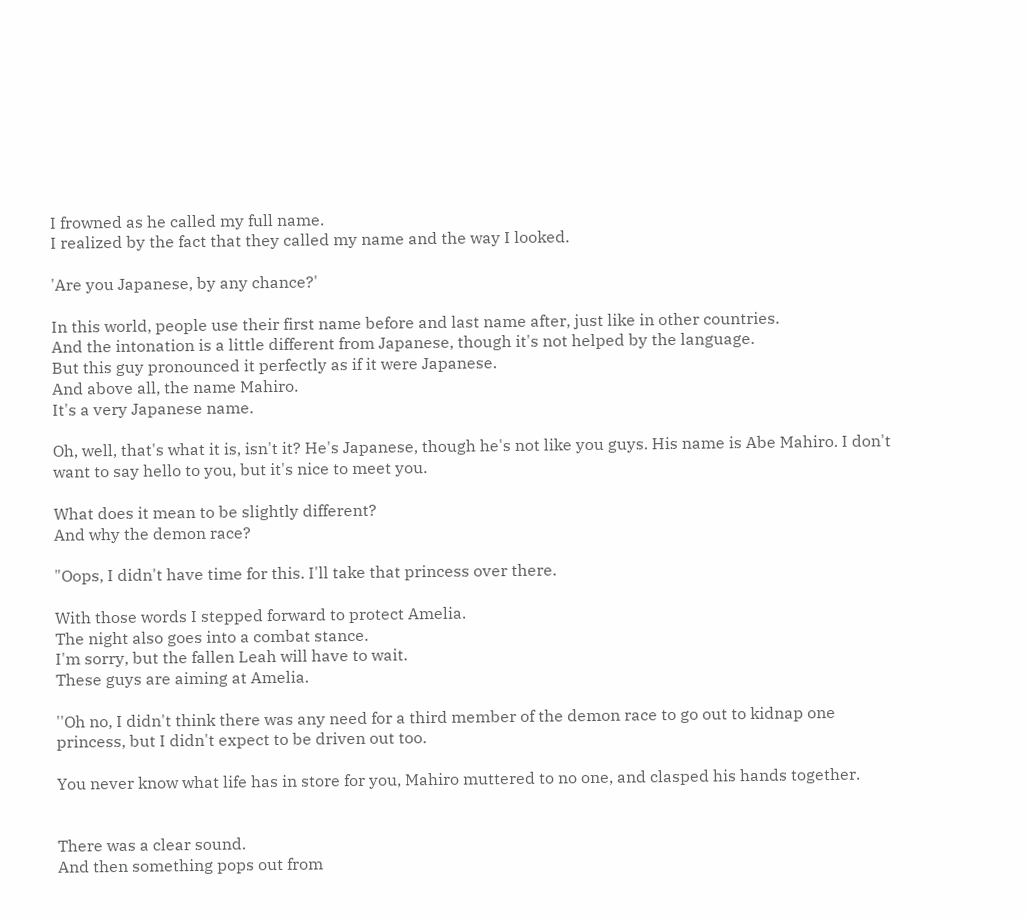I frowned as he called my full name.
I realized by the fact that they called my name and the way I looked.

'Are you Japanese, by any chance?'

In this world, people use their first name before and last name after, just like in other countries.
And the intonation is a little different from Japanese, though it's not helped by the language.
But this guy pronounced it perfectly as if it were Japanese.
And above all, the name Mahiro.
It's a very Japanese name.

Oh, well, that's what it is, isn't it? He's Japanese, though he's not like you guys. His name is Abe Mahiro. I don't want to say hello to you, but it's nice to meet you.

What does it mean to be slightly different?
And why the demon race?

"Oops, I didn't have time for this. I'll take that princess over there.

With those words I stepped forward to protect Amelia.
The night also goes into a combat stance.
I'm sorry, but the fallen Leah will have to wait.
These guys are aiming at Amelia.

''Oh no, I didn't think there was any need for a third member of the demon race to go out to kidnap one princess, but I didn't expect to be driven out too.

You never know what life has in store for you, Mahiro muttered to no one, and clasped his hands together.


There was a clear sound.
And then something pops out from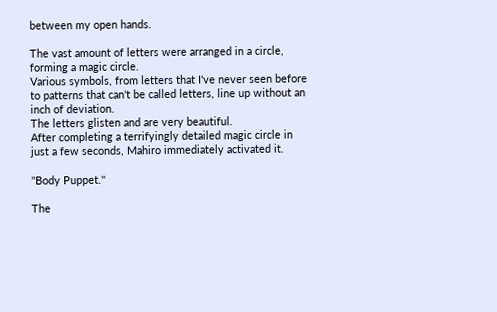between my open hands.

The vast amount of letters were arranged in a circle, forming a magic circle.
Various symbols, from letters that I've never seen before to patterns that can't be called letters, line up without an inch of deviation.
The letters glisten and are very beautiful.
After completing a terrifyingly detailed magic circle in just a few seconds, Mahiro immediately activated it.

''Body Puppet.''

The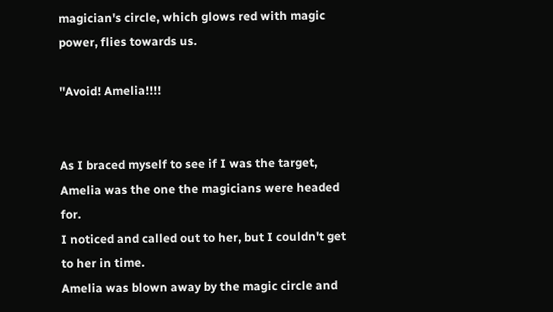magician's circle, which glows red with magic power, flies towards us.

''Avoid! Amelia!!!!


As I braced myself to see if I was the target, Amelia was the one the magicians were headed for.
I noticed and called out to her, but I couldn't get to her in time.
Amelia was blown away by the magic circle and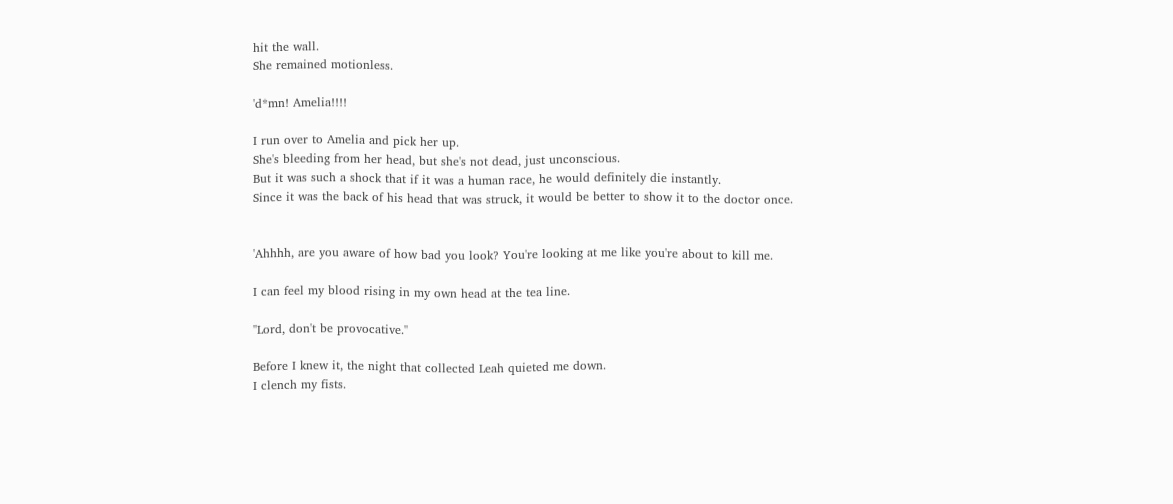hit the wall.
She remained motionless.

'd*mn! Amelia!!!!

I run over to Amelia and pick her up.
She's bleeding from her head, but she's not dead, just unconscious.
But it was such a shock that if it was a human race, he would definitely die instantly.
Since it was the back of his head that was struck, it would be better to show it to the doctor once.


'Ahhhh, are you aware of how bad you look? You're looking at me like you're about to kill me.

I can feel my blood rising in my own head at the tea line.

''Lord, don't be provocative.''

Before I knew it, the night that collected Leah quieted me down.
I clench my fists.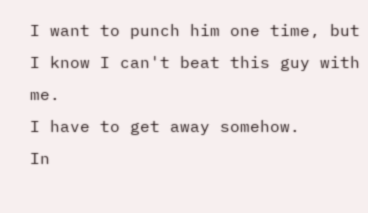I want to punch him one time, but I know I can't beat this guy with me.
I have to get away somehow.
In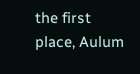the first place, Aulum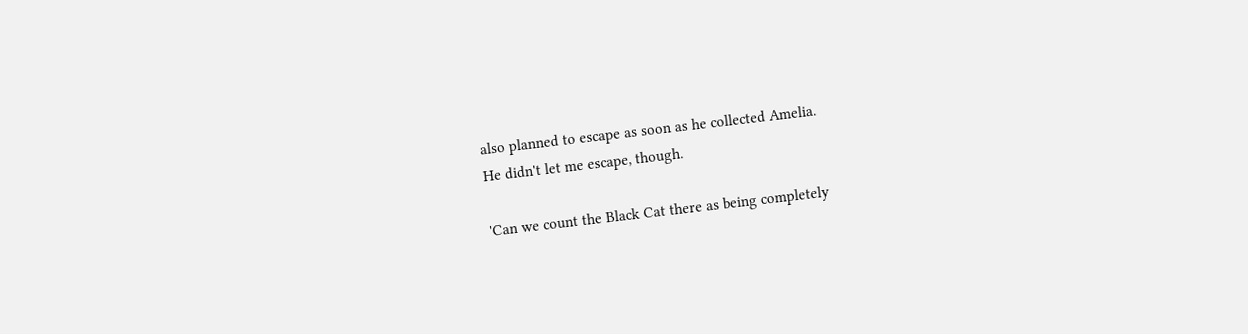also planned to escape as soon as he collected Amelia.
He didn't let me escape, though.

'Can we count the Black Cat there as being completely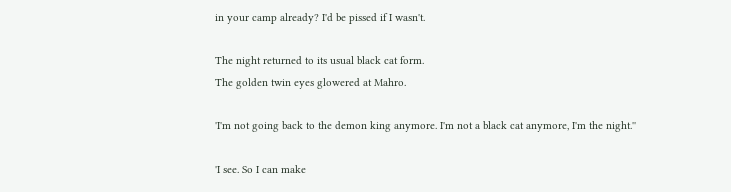in your camp already? I'd be pissed if I wasn't.

The night returned to its usual black cat form.
The golden twin eyes glowered at Mahro.

'I'm not going back to the demon king anymore. I'm not a black cat anymore, I'm the night.''

'I see. So I can make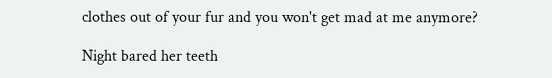clothes out of your fur and you won't get mad at me anymore?

Night bared her teeth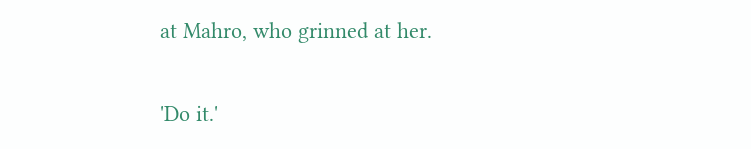at Mahro, who grinned at her.

'Do it.'